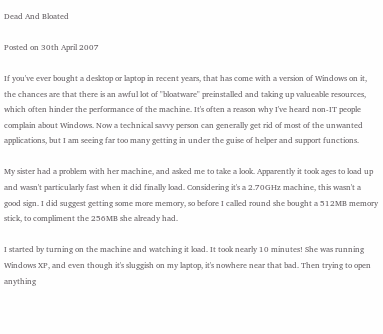Dead And Bloated

Posted on 30th April 2007

If you've ever bought a desktop or laptop in recent years, that has come with a version of Windows on it, the chances are that there is an awful lot of "bloatware" preinstalled and taking up valueable resources, which often hinder the performance of the machine. It's often a reason why I've heard non-IT people complain about Windows. Now a technical savvy person can generally get rid of most of the unwanted applications, but I am seeing far too many getting in under the guise of helper and support functions.

My sister had a problem with her machine, and asked me to take a look. Apparently it took ages to load up and wasn't particularly fast when it did finally load. Considering it's a 2.70GHz machine, this wasn't a good sign. I did suggest getting some more memory, so before I called round she bought a 512MB memory stick, to compliment the 256MB she already had.

I started by turning on the machine and watching it load. It took nearly 10 minutes! She was running Windows XP, and even though it's sluggish on my laptop, it's nowhere near that bad. Then trying to open anything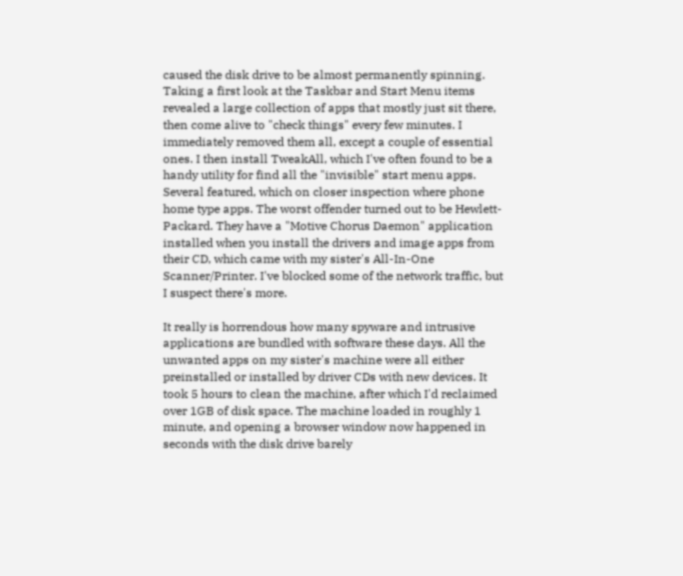caused the disk drive to be almost permanently spinning. Taking a first look at the Taskbar and Start Menu items revealed a large collection of apps that mostly just sit there, then come alive to "check things" every few minutes. I immediately removed them all, except a couple of essential ones. I then install TweakAll, which I've often found to be a handy utility for find all the "invisible" start menu apps. Several featured, which on closer inspection where phone home type apps. The worst offender turned out to be Hewlett-Packard. They have a "Motive Chorus Daemon" application installed when you install the drivers and image apps from their CD, which came with my sister's All-In-One Scanner/Printer. I've blocked some of the network traffic, but I suspect there's more.

It really is horrendous how many spyware and intrusive applications are bundled with software these days. All the unwanted apps on my sister's machine were all either preinstalled or installed by driver CDs with new devices. It took 5 hours to clean the machine, after which I'd reclaimed over 1GB of disk space. The machine loaded in roughly 1 minute, and opening a browser window now happened in seconds with the disk drive barely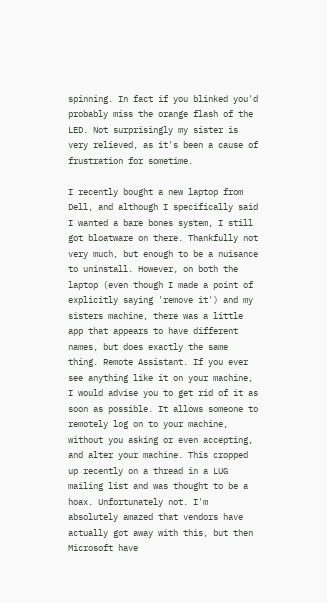spinning. In fact if you blinked you'd probably miss the orange flash of the LED. Not surprisingly my sister is very relieved, as it's been a cause of frustration for sometime.

I recently bought a new laptop from Dell, and although I specifically said I wanted a bare bones system, I still got bloatware on there. Thankfully not very much, but enough to be a nuisance to uninstall. However, on both the laptop (even though I made a point of explicitly saying 'remove it') and my sisters machine, there was a little app that appears to have different names, but does exactly the same thing. Remote Assistant. If you ever see anything like it on your machine, I would advise you to get rid of it as soon as possible. It allows someone to remotely log on to your machine, without you asking or even accepting, and alter your machine. This cropped up recently on a thread in a LUG mailing list and was thought to be a hoax. Unfortunately not. I'm absolutely amazed that vendors have actually got away with this, but then Microsoft have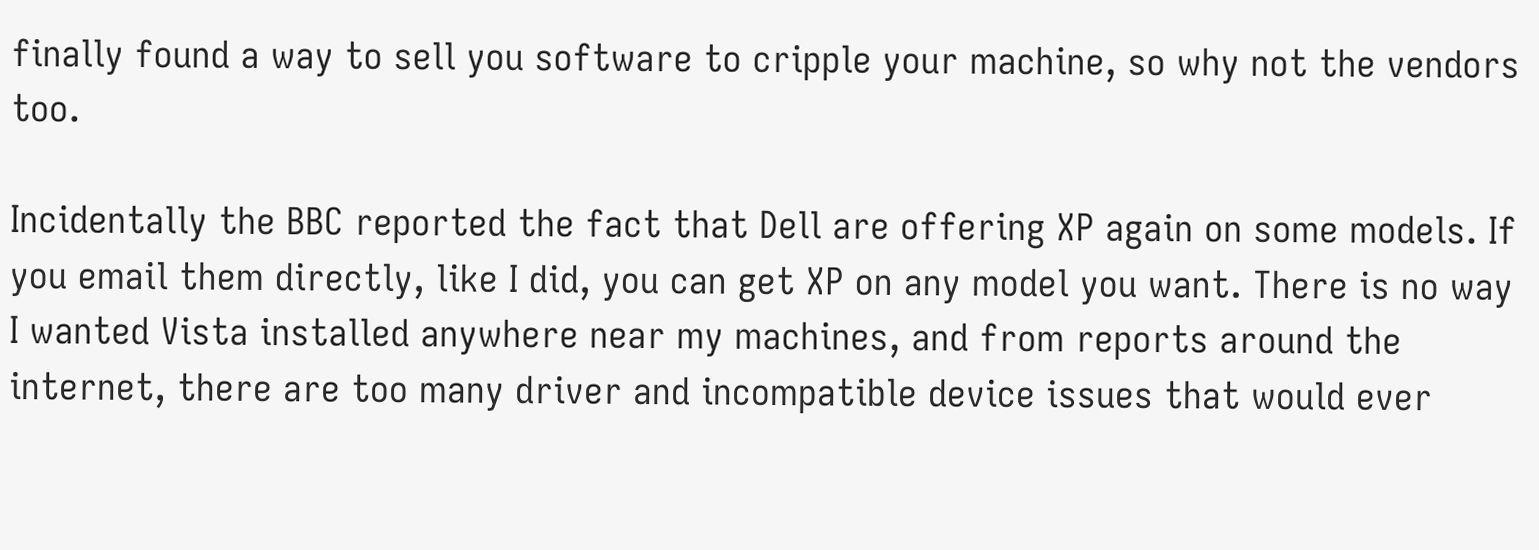finally found a way to sell you software to cripple your machine, so why not the vendors too.

Incidentally the BBC reported the fact that Dell are offering XP again on some models. If you email them directly, like I did, you can get XP on any model you want. There is no way I wanted Vista installed anywhere near my machines, and from reports around the internet, there are too many driver and incompatible device issues that would ever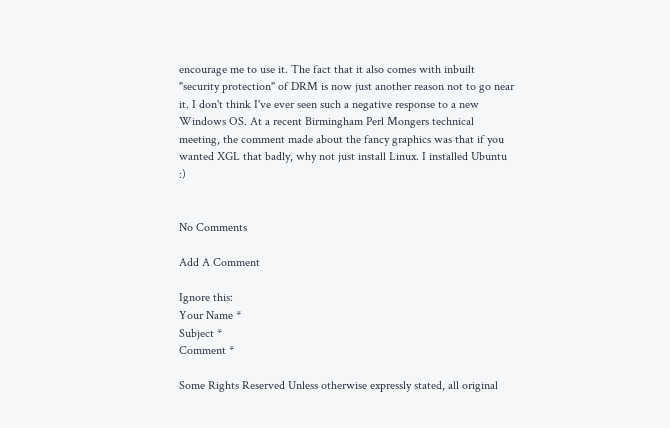encourage me to use it. The fact that it also comes with inbuilt "security protection" of DRM is now just another reason not to go near it. I don't think I've ever seen such a negative response to a new Windows OS. At a recent Birmingham Perl Mongers technical meeting, the comment made about the fancy graphics was that if you wanted XGL that badly, why not just install Linux. I installed Ubuntu :)


No Comments

Add A Comment

Ignore this:
Your Name *
Subject *
Comment *

Some Rights Reserved Unless otherwise expressly stated, all original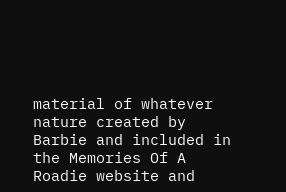material of whatever nature created by Barbie and included in the Memories Of A Roadie website and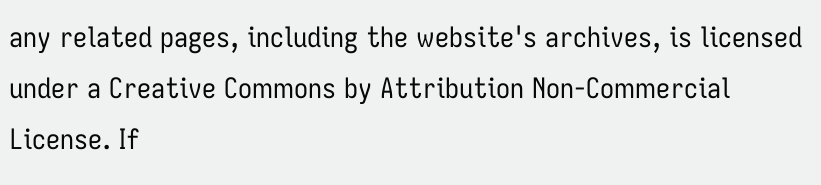any related pages, including the website's archives, is licensed under a Creative Commons by Attribution Non-Commercial License. If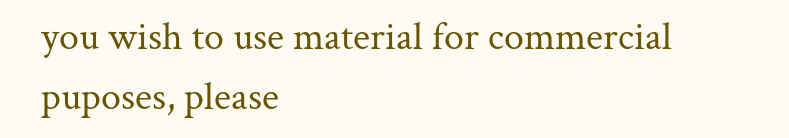you wish to use material for commercial puposes, please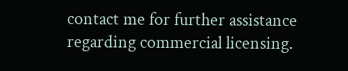contact me for further assistance regarding commercial licensing.